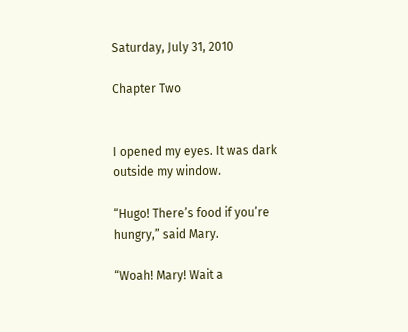Saturday, July 31, 2010

Chapter Two


I opened my eyes. It was dark outside my window.

“Hugo! There’s food if you’re hungry,” said Mary.

“Woah! Mary! Wait a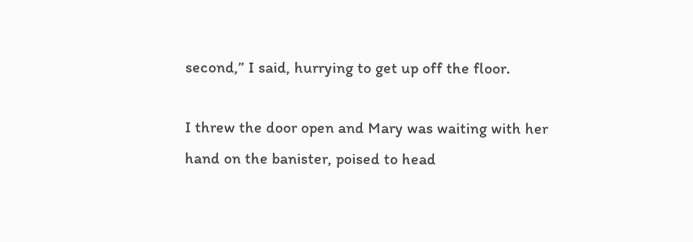second,” I said, hurrying to get up off the floor.

I threw the door open and Mary was waiting with her hand on the banister, poised to head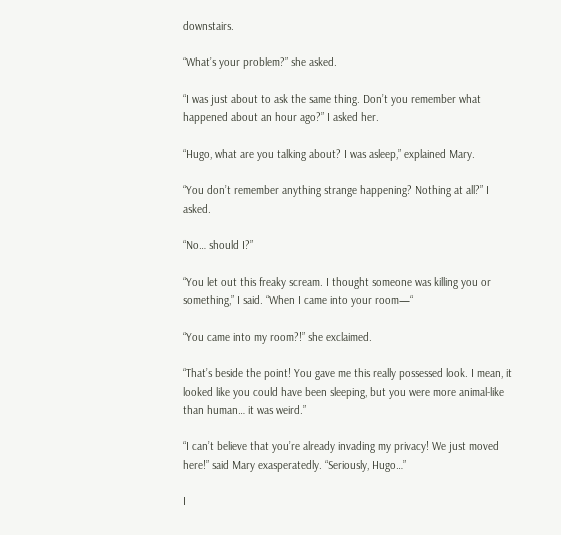downstairs.

“What’s your problem?” she asked.

“I was just about to ask the same thing. Don’t you remember what happened about an hour ago?” I asked her.

“Hugo, what are you talking about? I was asleep,” explained Mary.

“You don’t remember anything strange happening? Nothing at all?” I asked.

“No… should I?”

“You let out this freaky scream. I thought someone was killing you or something,” I said. “When I came into your room—“

“You came into my room?!” she exclaimed.

“That’s beside the point! You gave me this really possessed look. I mean, it looked like you could have been sleeping, but you were more animal-like than human… it was weird.”

“I can’t believe that you’re already invading my privacy! We just moved here!” said Mary exasperatedly. “Seriously, Hugo…”

I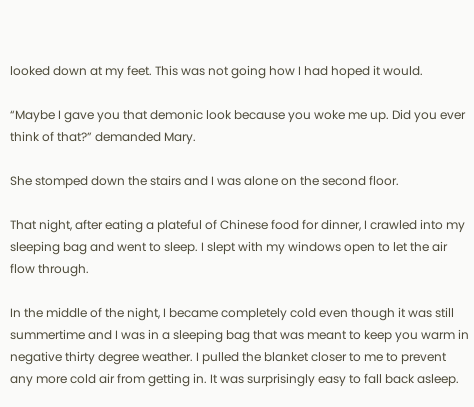looked down at my feet. This was not going how I had hoped it would.

“Maybe I gave you that demonic look because you woke me up. Did you ever think of that?” demanded Mary.

She stomped down the stairs and I was alone on the second floor.

That night, after eating a plateful of Chinese food for dinner, I crawled into my sleeping bag and went to sleep. I slept with my windows open to let the air flow through.

In the middle of the night, I became completely cold even though it was still summertime and I was in a sleeping bag that was meant to keep you warm in negative thirty degree weather. I pulled the blanket closer to me to prevent any more cold air from getting in. It was surprisingly easy to fall back asleep.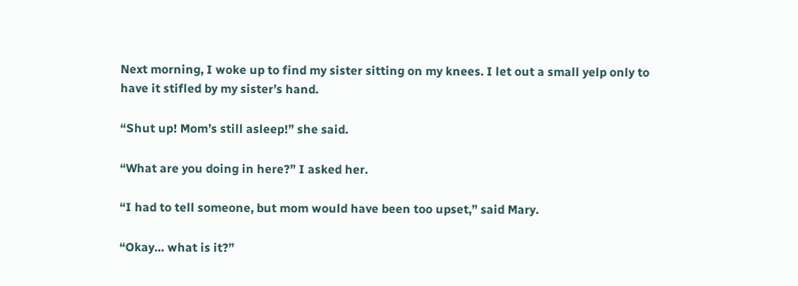Next morning, I woke up to find my sister sitting on my knees. I let out a small yelp only to have it stifled by my sister’s hand.

“Shut up! Mom’s still asleep!” she said.

“What are you doing in here?” I asked her.

“I had to tell someone, but mom would have been too upset,” said Mary.

“Okay… what is it?”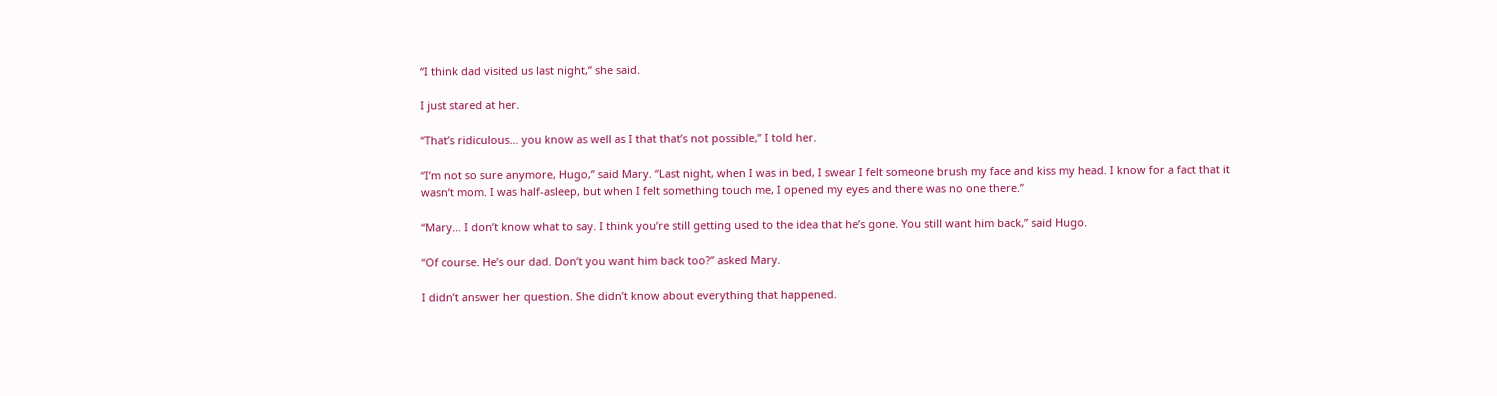“I think dad visited us last night,” she said.

I just stared at her.

“That’s ridiculous… you know as well as I that that’s not possible,” I told her.

“I’m not so sure anymore, Hugo,” said Mary. “Last night, when I was in bed, I swear I felt someone brush my face and kiss my head. I know for a fact that it wasn’t mom. I was half-asleep, but when I felt something touch me, I opened my eyes and there was no one there.”

“Mary… I don’t know what to say. I think you’re still getting used to the idea that he’s gone. You still want him back,” said Hugo.

“Of course. He’s our dad. Don’t you want him back too?” asked Mary.

I didn’t answer her question. She didn’t know about everything that happened.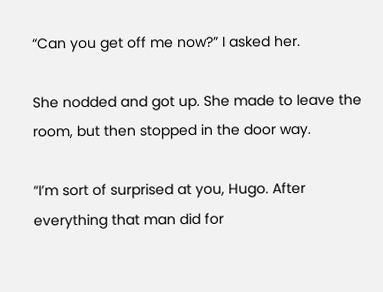“Can you get off me now?” I asked her.

She nodded and got up. She made to leave the room, but then stopped in the door way.

“I’m sort of surprised at you, Hugo. After everything that man did for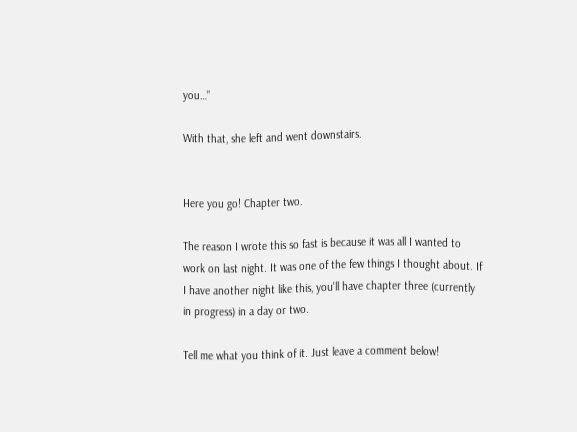you…”

With that, she left and went downstairs.


Here you go! Chapter two.

The reason I wrote this so fast is because it was all I wanted to work on last night. It was one of the few things I thought about. If I have another night like this, you'll have chapter three (currently in progress) in a day or two.

Tell me what you think of it. Just leave a comment below!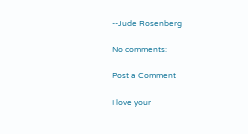--Jude Rosenberg

No comments:

Post a Comment

I love your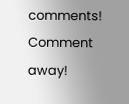comments! Comment away!